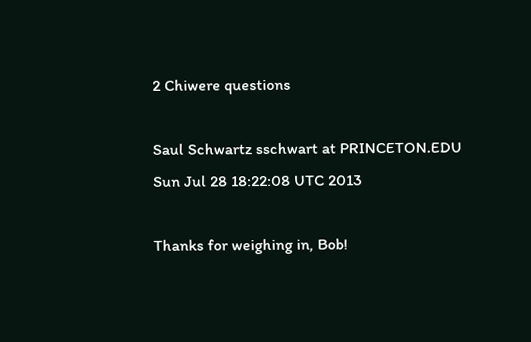2 Chiwere questions

Saul Schwartz sschwart at PRINCETON.EDU
Sun Jul 28 18:22:08 UTC 2013

Thanks for weighing in, Bob!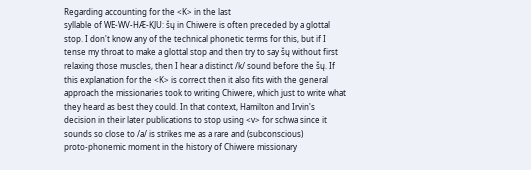Regarding accounting for the <K> in the last
syllable of WE-WV-HÆ-KJU: šų in Chiwere is often preceded by a glottal
stop. I don't know any of the technical phonetic terms for this, but if I
tense my throat to make a glottal stop and then try to say šų without first
relaxing those muscles, then I hear a distinct /k/ sound before the šų. If
this explanation for the <K> is correct then it also fits with the general
approach the missionaries took to writing Chiwere, which just to write what
they heard as best they could. In that context, Hamilton and Irvin's
decision in their later publications to stop using <v> for schwa since it
sounds so close to /a/ is strikes me as a rare and (subconscious)
proto-phonemic moment in the history of Chiwere missionary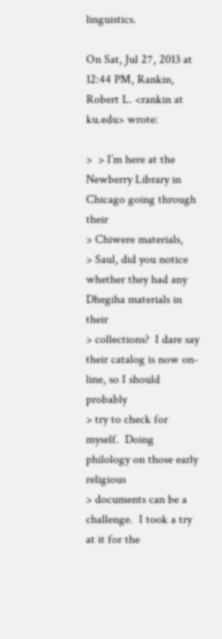linguistics.

On Sat, Jul 27, 2013 at 12:44 PM, Rankin, Robert L. <rankin at ku.edu> wrote:

>  > I’m here at the Newberry Library in Chicago going through their
> Chiwere materials,
> Saul, did you notice whether they had any Dhegiha materials in their
> collections?  I dare say their catalog is now on-line, so I should probably
> try to check for myself.  Doing philology on those early religious
> documents can be a challenge.  I took a try at it for the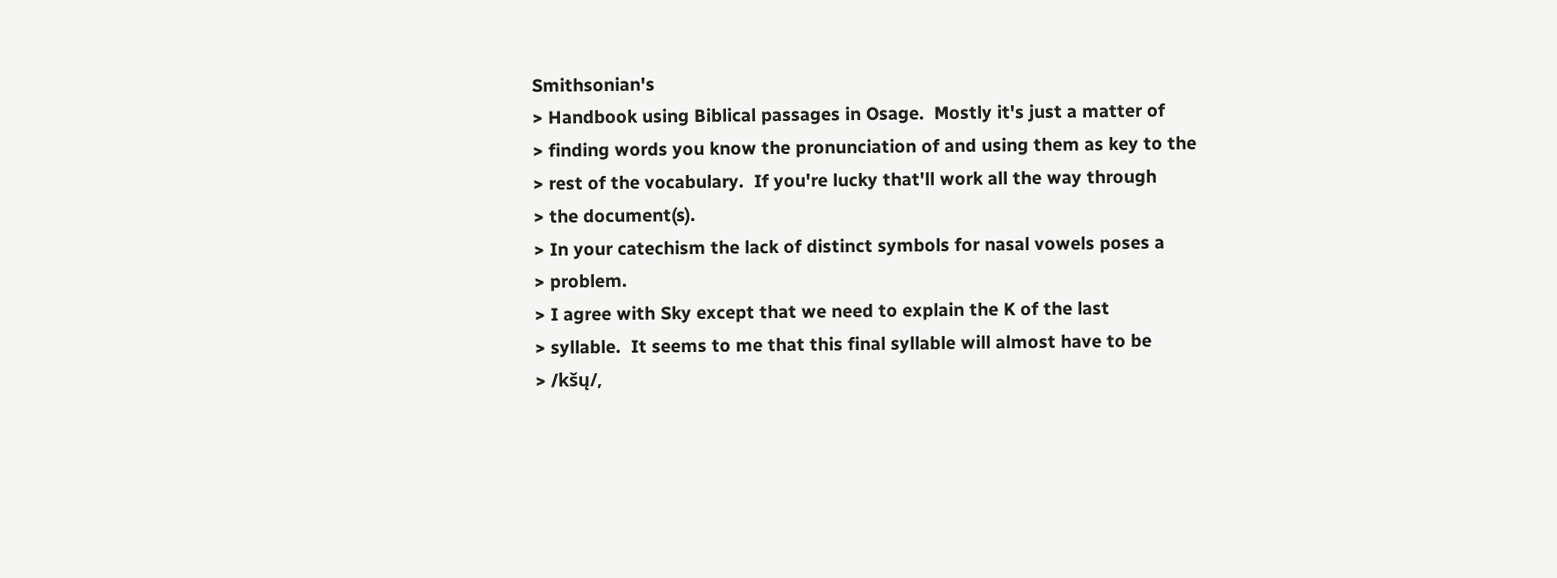Smithsonian's
> Handbook using Biblical passages in Osage.  Mostly it's just a matter of
> finding words you know the pronunciation of and using them as key to the
> rest of the vocabulary.  If you're lucky that'll work all the way through
> the document(s).
> In your catechism the lack of distinct symbols for nasal vowels poses a
> problem.
> I agree with Sky except that we need to explain the K of the last
> syllable.  It seems to me that this final syllable will almost have to be
> /kšų/,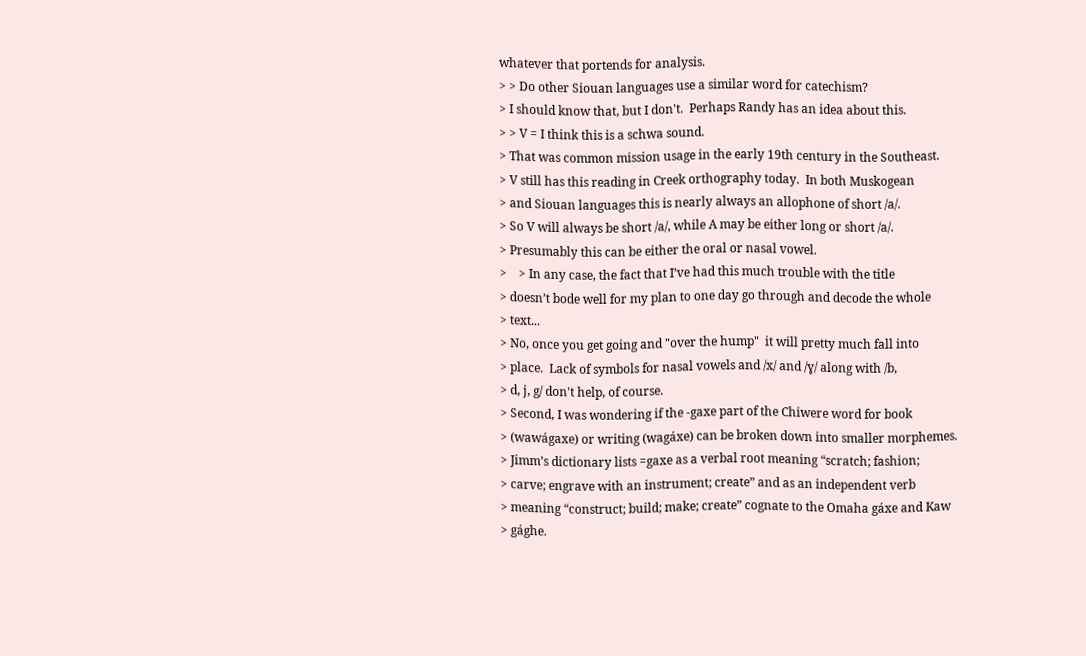whatever that portends for analysis.
> > Do other Siouan languages use a similar word for catechism?
> I should know that, but I don't.  Perhaps Randy has an idea about this.
> > V = I think this is a schwa sound.
> That was common mission usage in the early 19th century in the Southeast.
> V still has this reading in Creek orthography today.  In both Muskogean
> and Siouan languages this is nearly always an allophone of short /a/.
> So V will always be short /a/, while A may be either long or short /a/.
> Presumably this can be either the oral or nasal vowel.
>    > In any case, the fact that I’ve had this much trouble with the title
> doesn’t bode well for my plan to one day go through and decode the whole
> text...
> No, once you get going and "over the hump"  it will pretty much fall into
> place.  Lack of symbols for nasal vowels and /x/ and /ɣ/ along with /b,
> d, j, g/ don't help, of course.
> Second, I was wondering if the -gaxe part of the Chiwere word for book
> (wawágaxe) or writing (wagáxe) can be broken down into smaller morphemes.
> Jimm’s dictionary lists =gaxe as a verbal root meaning “scratch; fashion;
> carve; engrave with an instrument; create” and as an independent verb
> meaning “construct; build; make; create” cognate to the Omaha gáxe and Kaw
> gághe.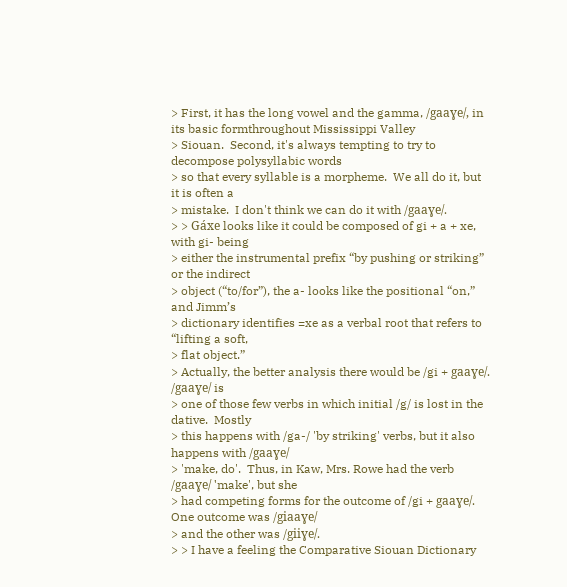> First, it has the long vowel and the gamma, /gaaɣe/, in its basic formthroughout Mississippi Valley
> Siouan.  Second, it's always tempting to try to decompose polysyllabic words
> so that every syllable is a morpheme.  We all do it, but it is often a
> mistake.  I don't think we can do it with /gaaɣe/.
> > Gáxe looks like it could be composed of gi + a + xe, with gi- being
> either the instrumental prefix “by pushing or striking” or the indirect
> object (“to/for”), the a- looks like the positional “on,” and Jimm’s
> dictionary identifies =xe as a verbal root that refers to “lifting a soft,
> flat object.”
> Actually, the better analysis there would be /gi + gaaɣe/.  /gaaɣe/ is
> one of those few verbs in which initial /g/ is lost in the dative.  Mostly
> this happens with /ga-/ 'by striking' verbs, but it also happens with /gaaɣe/
> 'make, do'.  Thus, in Kaw, Mrs. Rowe had the verb /gaaɣe/ 'make', but she
> had competing forms for the outcome of /gi + gaaɣe/.  One outcome was /giaaɣe/
> and the other was /giiɣe/.
> > I have a feeling the Comparative Siouan Dictionary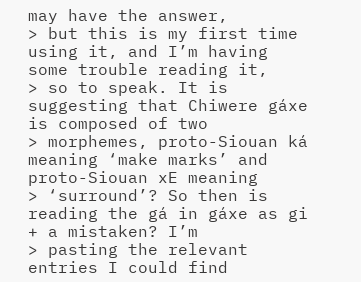may have the answer,
> but this is my first time using it, and I’m having some trouble reading it,
> so to speak. It is suggesting that Chiwere gáxe is composed of two
> morphemes, proto-Siouan ká meaning ‘make marks’ and proto-Siouan xE meaning
> ‘surround’? So then is reading the gá in gáxe as gi + a mistaken? I’m
> pasting the relevant entries I could find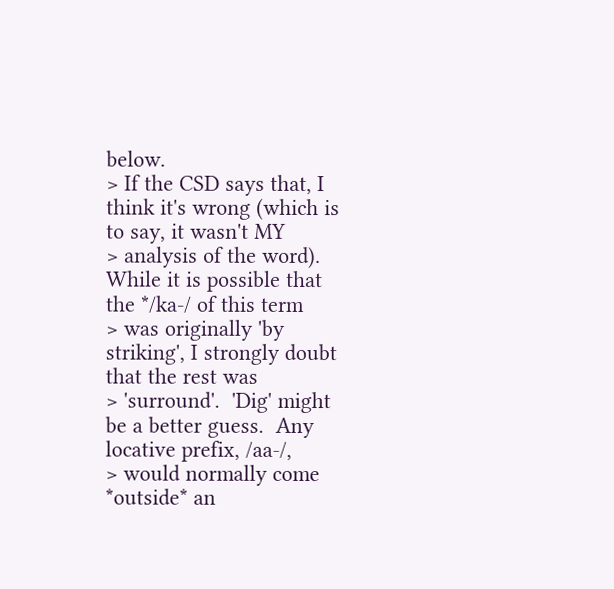below.
> If the CSD says that, I think it's wrong (which is to say, it wasn't MY
> analysis of the word).  While it is possible that the */ka-/ of this term
> was originally 'by striking', I strongly doubt that the rest was
> 'surround'.  'Dig' might be a better guess.  Any locative prefix, /aa-/,
> would normally come *outside* an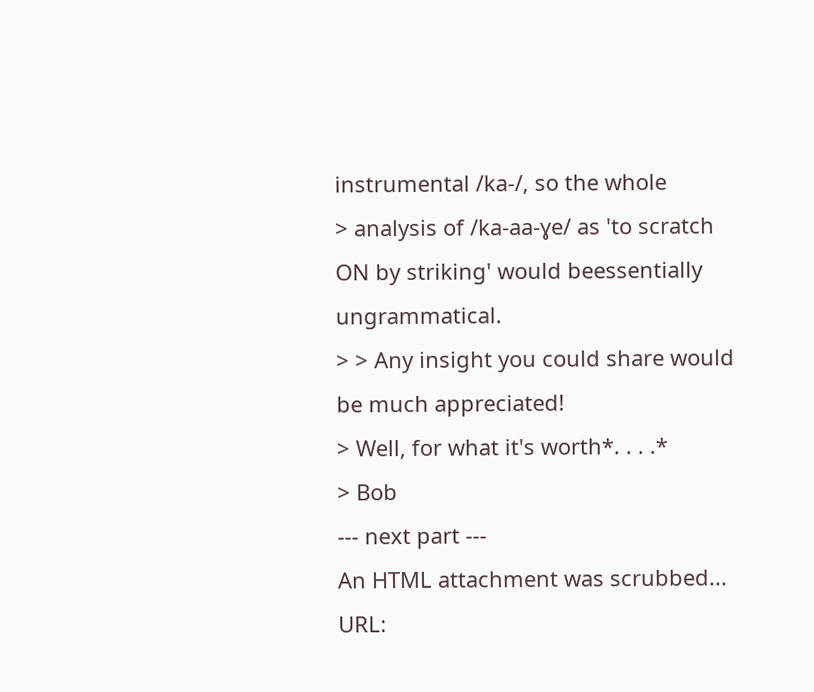instrumental /ka-/, so the whole
> analysis of /ka-aa-ɣe/ as 'to scratch ON by striking' would beessentially ungrammatical.
> > Any insight you could share would be much appreciated!
> Well, for what it's worth*. . . .*
> Bob
--- next part ---
An HTML attachment was scrubbed...
URL: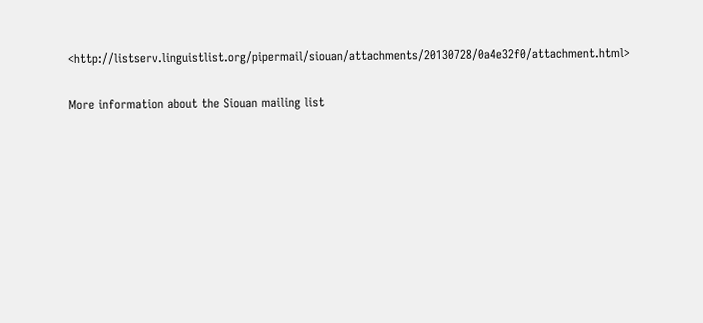<http://listserv.linguistlist.org/pipermail/siouan/attachments/20130728/0a4e32f0/attachment.html>

More information about the Siouan mailing list